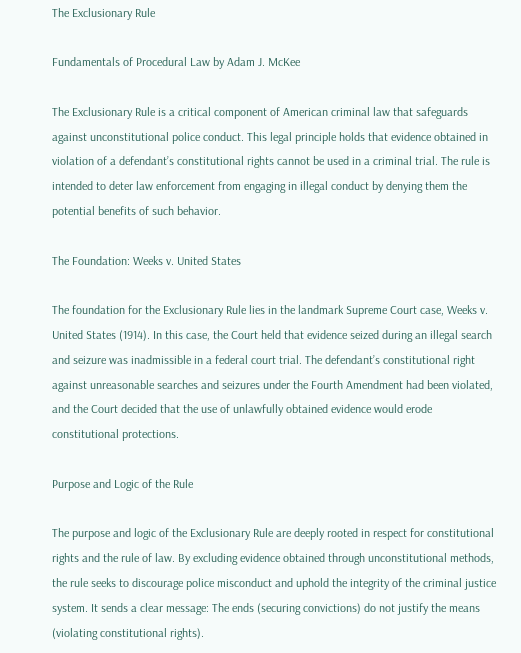The Exclusionary Rule

Fundamentals of Procedural Law by Adam J. McKee

The Exclusionary Rule is a critical component of American criminal law that safeguards against unconstitutional police conduct. This legal principle holds that evidence obtained in violation of a defendant’s constitutional rights cannot be used in a criminal trial. The rule is intended to deter law enforcement from engaging in illegal conduct by denying them the potential benefits of such behavior.

The Foundation: Weeks v. United States

The foundation for the Exclusionary Rule lies in the landmark Supreme Court case, Weeks v. United States (1914). In this case, the Court held that evidence seized during an illegal search and seizure was inadmissible in a federal court trial. The defendant’s constitutional right against unreasonable searches and seizures under the Fourth Amendment had been violated, and the Court decided that the use of unlawfully obtained evidence would erode constitutional protections.

Purpose and Logic of the Rule

The purpose and logic of the Exclusionary Rule are deeply rooted in respect for constitutional rights and the rule of law. By excluding evidence obtained through unconstitutional methods, the rule seeks to discourage police misconduct and uphold the integrity of the criminal justice system. It sends a clear message: The ends (securing convictions) do not justify the means (violating constitutional rights).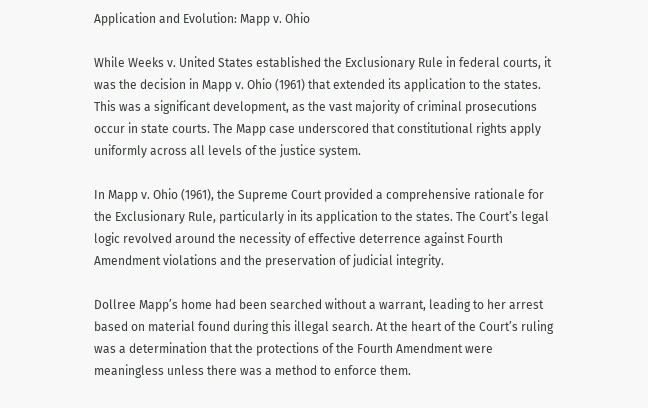Application and Evolution: Mapp v. Ohio

While Weeks v. United States established the Exclusionary Rule in federal courts, it was the decision in Mapp v. Ohio (1961) that extended its application to the states. This was a significant development, as the vast majority of criminal prosecutions occur in state courts. The Mapp case underscored that constitutional rights apply uniformly across all levels of the justice system.

In Mapp v. Ohio (1961), the Supreme Court provided a comprehensive rationale for the Exclusionary Rule, particularly in its application to the states. The Court’s legal logic revolved around the necessity of effective deterrence against Fourth Amendment violations and the preservation of judicial integrity.

Dollree Mapp’s home had been searched without a warrant, leading to her arrest based on material found during this illegal search. At the heart of the Court’s ruling was a determination that the protections of the Fourth Amendment were meaningless unless there was a method to enforce them.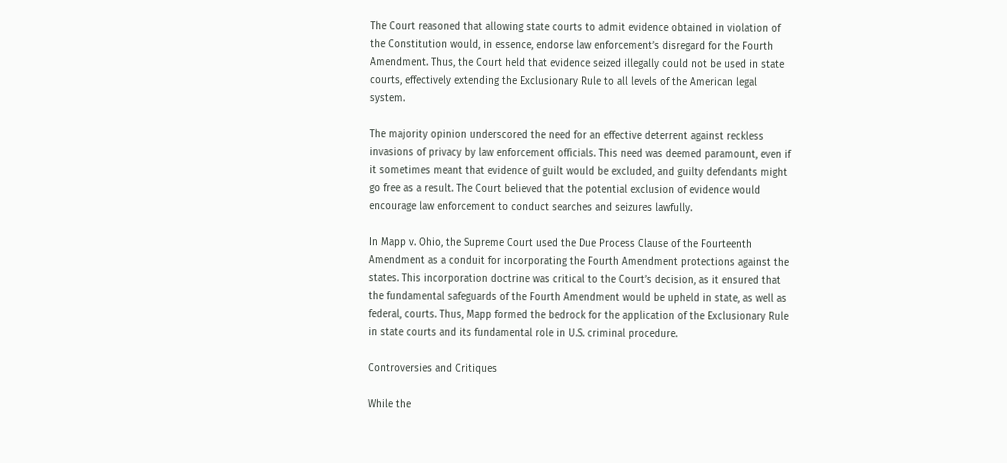The Court reasoned that allowing state courts to admit evidence obtained in violation of the Constitution would, in essence, endorse law enforcement’s disregard for the Fourth Amendment. Thus, the Court held that evidence seized illegally could not be used in state courts, effectively extending the Exclusionary Rule to all levels of the American legal system.

The majority opinion underscored the need for an effective deterrent against reckless invasions of privacy by law enforcement officials. This need was deemed paramount, even if it sometimes meant that evidence of guilt would be excluded, and guilty defendants might go free as a result. The Court believed that the potential exclusion of evidence would encourage law enforcement to conduct searches and seizures lawfully.

In Mapp v. Ohio, the Supreme Court used the Due Process Clause of the Fourteenth Amendment as a conduit for incorporating the Fourth Amendment protections against the states. This incorporation doctrine was critical to the Court’s decision, as it ensured that the fundamental safeguards of the Fourth Amendment would be upheld in state, as well as federal, courts. Thus, Mapp formed the bedrock for the application of the Exclusionary Rule in state courts and its fundamental role in U.S. criminal procedure.

Controversies and Critiques

While the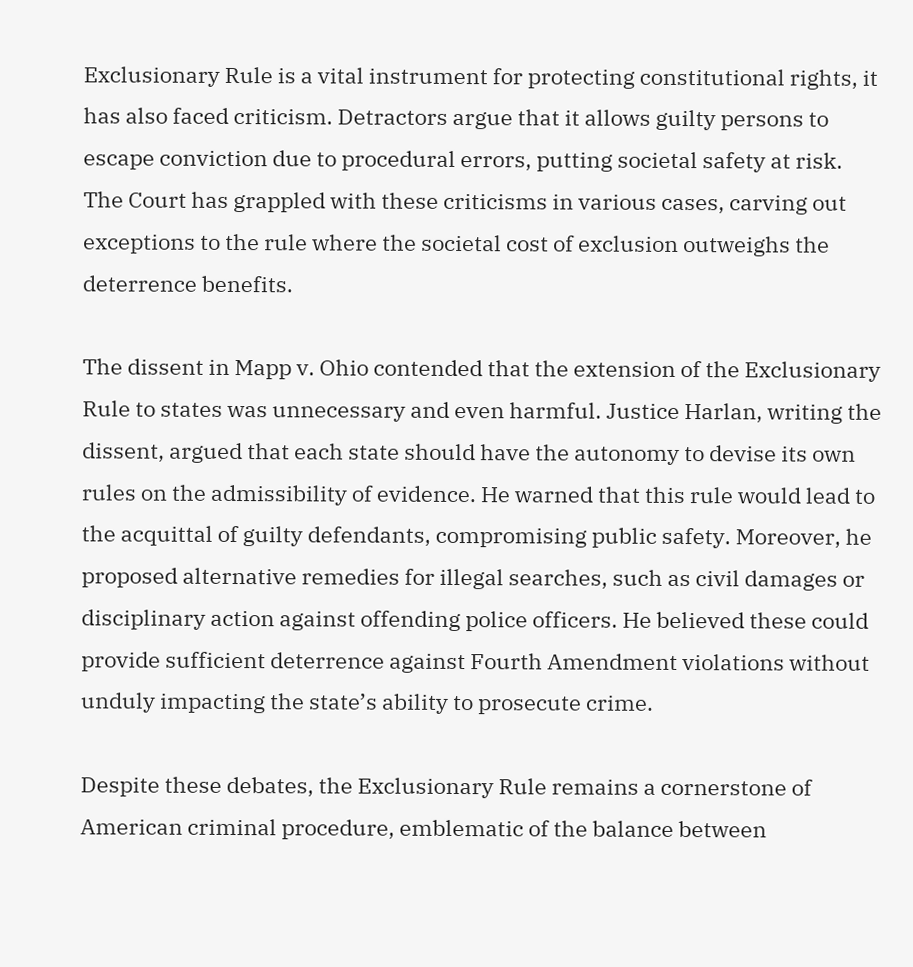Exclusionary Rule is a vital instrument for protecting constitutional rights, it has also faced criticism. Detractors argue that it allows guilty persons to escape conviction due to procedural errors, putting societal safety at risk. The Court has grappled with these criticisms in various cases, carving out exceptions to the rule where the societal cost of exclusion outweighs the deterrence benefits.

The dissent in Mapp v. Ohio contended that the extension of the Exclusionary Rule to states was unnecessary and even harmful. Justice Harlan, writing the dissent, argued that each state should have the autonomy to devise its own rules on the admissibility of evidence. He warned that this rule would lead to the acquittal of guilty defendants, compromising public safety. Moreover, he proposed alternative remedies for illegal searches, such as civil damages or disciplinary action against offending police officers. He believed these could provide sufficient deterrence against Fourth Amendment violations without unduly impacting the state’s ability to prosecute crime.

Despite these debates, the Exclusionary Rule remains a cornerstone of American criminal procedure, emblematic of the balance between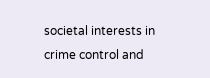societal interests in crime control and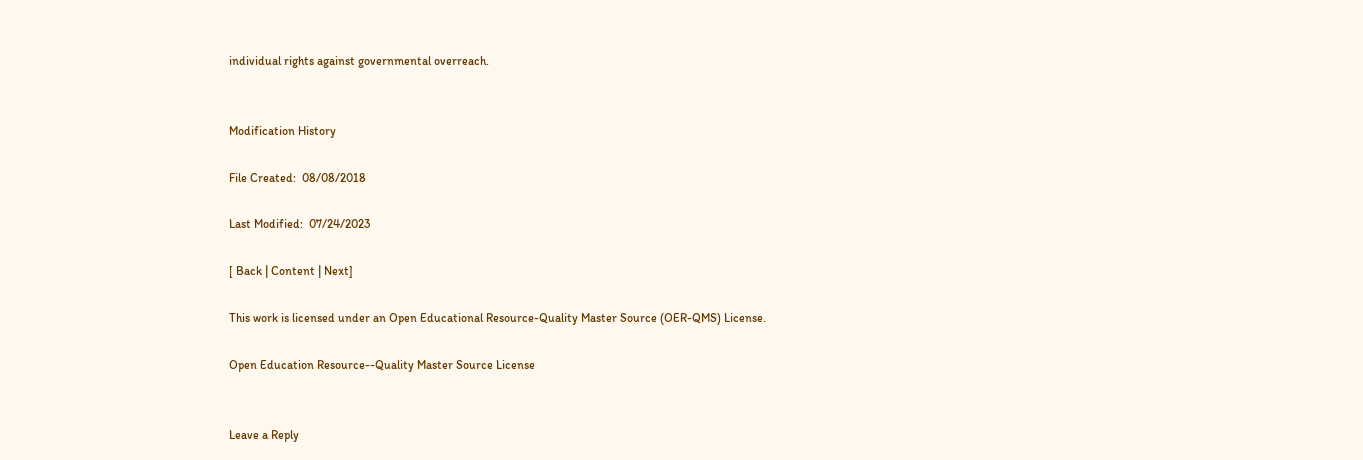individual rights against governmental overreach.


Modification History

File Created:  08/08/2018

Last Modified:  07/24/2023

[ Back | Content | Next]

This work is licensed under an Open Educational Resource-Quality Master Source (OER-QMS) License.

Open Education Resource--Quality Master Source License


Leave a Reply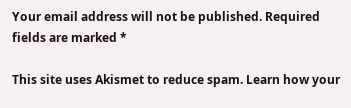Your email address will not be published. Required fields are marked *

This site uses Akismet to reduce spam. Learn how your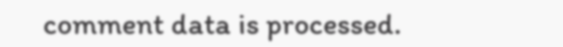comment data is processed.